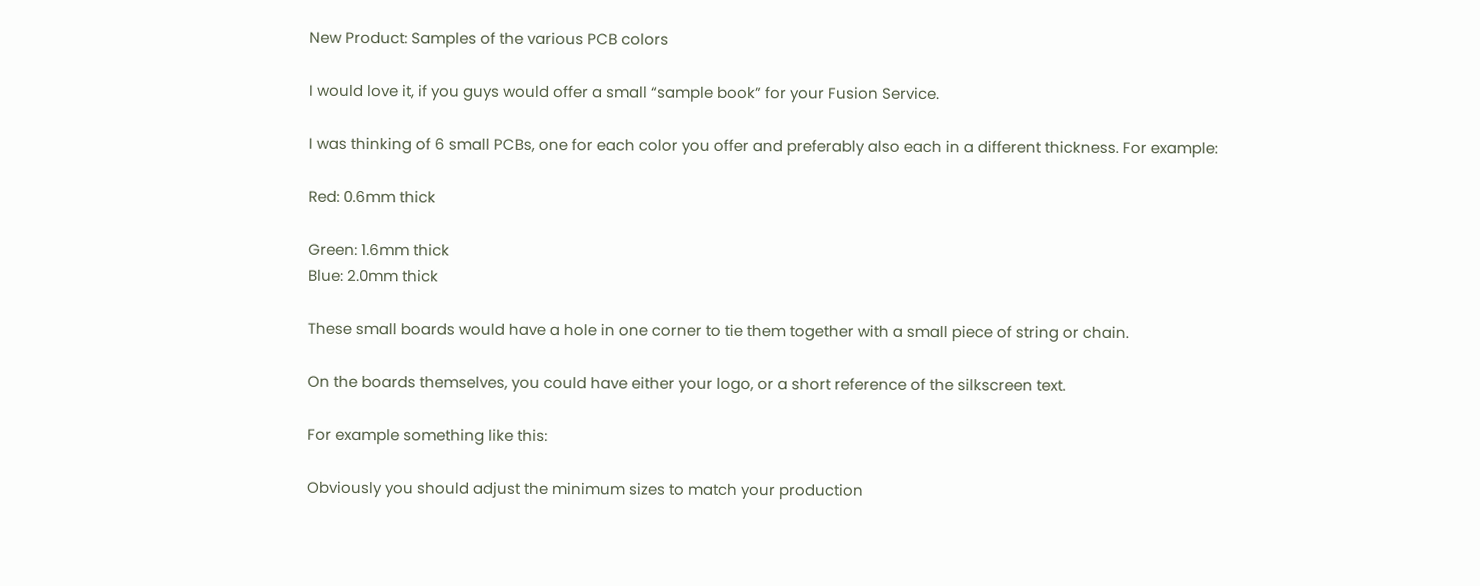New Product: Samples of the various PCB colors

I would love it, if you guys would offer a small “sample book” for your Fusion Service.

I was thinking of 6 small PCBs, one for each color you offer and preferably also each in a different thickness. For example:

Red: 0.6mm thick

Green: 1.6mm thick
Blue: 2.0mm thick

These small boards would have a hole in one corner to tie them together with a small piece of string or chain.

On the boards themselves, you could have either your logo, or a short reference of the silkscreen text.

For example something like this:

Obviously you should adjust the minimum sizes to match your production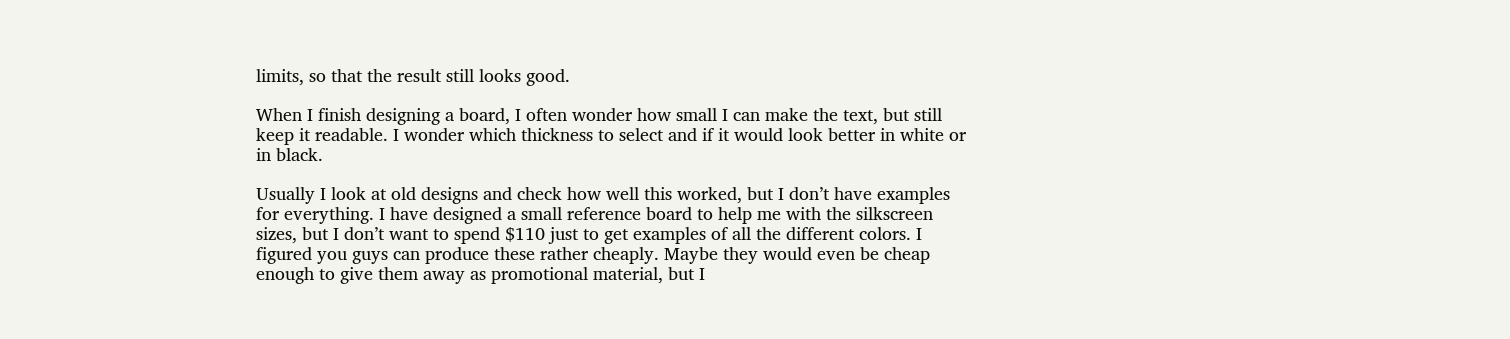limits, so that the result still looks good.

When I finish designing a board, I often wonder how small I can make the text, but still keep it readable. I wonder which thickness to select and if it would look better in white or in black.

Usually I look at old designs and check how well this worked, but I don’t have examples for everything. I have designed a small reference board to help me with the silkscreen sizes, but I don’t want to spend $110 just to get examples of all the different colors. I figured you guys can produce these rather cheaply. Maybe they would even be cheap enough to give them away as promotional material, but I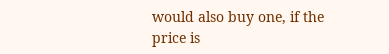would also buy one, if the price is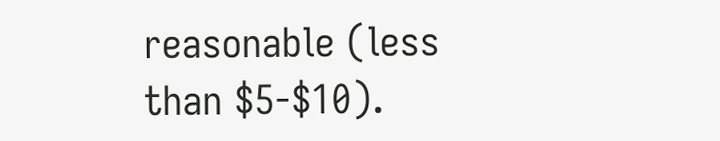reasonable (less than $5-$10).